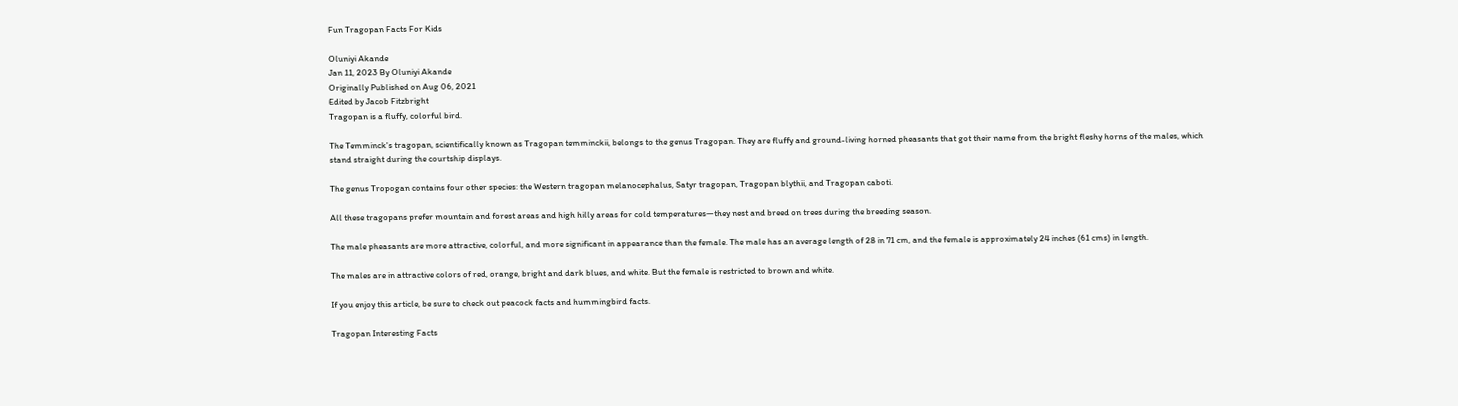Fun Tragopan Facts For Kids

Oluniyi Akande
Jan 11, 2023 By Oluniyi Akande
Originally Published on Aug 06, 2021
Edited by Jacob Fitzbright
Tragopan is a fluffy, colorful bird.

The Temminck's tragopan, scientifically known as Tragopan temminckii, belongs to the genus Tragopan. They are fluffy and ground-living horned pheasants that got their name from the bright fleshy horns of the males, which stand straight during the courtship displays.

The genus Tropogan contains four other species: the Western tragopan melanocephalus, Satyr tragopan, Tragopan blythii, and Tragopan caboti.

All these tragopans prefer mountain and forest areas and high hilly areas for cold temperatures—they nest and breed on trees during the breeding season.

The male pheasants are more attractive, colorful, and more significant in appearance than the female. The male has an average length of 28 in 71 cm, and the female is approximately 24 inches (61 cms) in length.

The males are in attractive colors of red, orange, bright and dark blues, and white. But the female is restricted to brown and white.

If you enjoy this article, be sure to check out peacock facts and hummingbird facts.

Tragopan Interesting Facts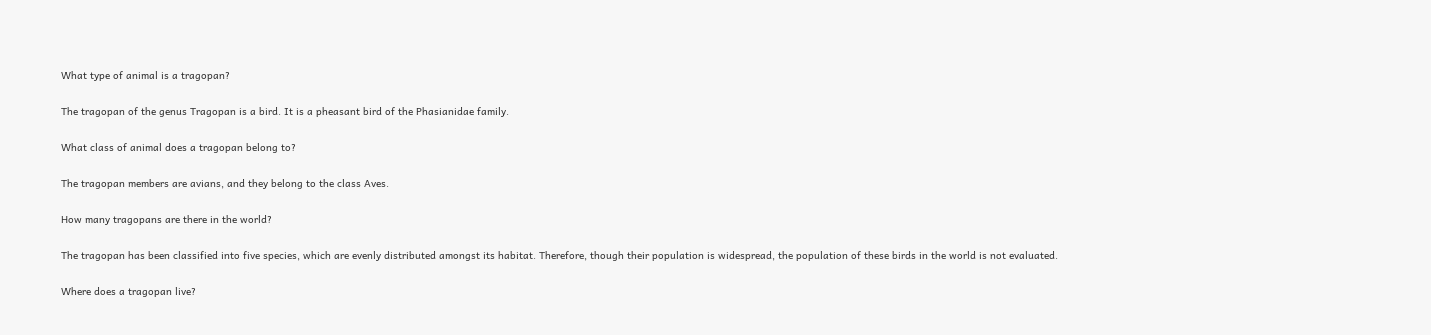What type of animal is a tragopan?

The tragopan of the genus Tragopan is a bird. It is a pheasant bird of the Phasianidae family.

What class of animal does a tragopan belong to?

The tragopan members are avians, and they belong to the class Aves.

How many tragopans are there in the world?

The tragopan has been classified into five species, which are evenly distributed amongst its habitat. Therefore, though their population is widespread, the population of these birds in the world is not evaluated.

Where does a tragopan live?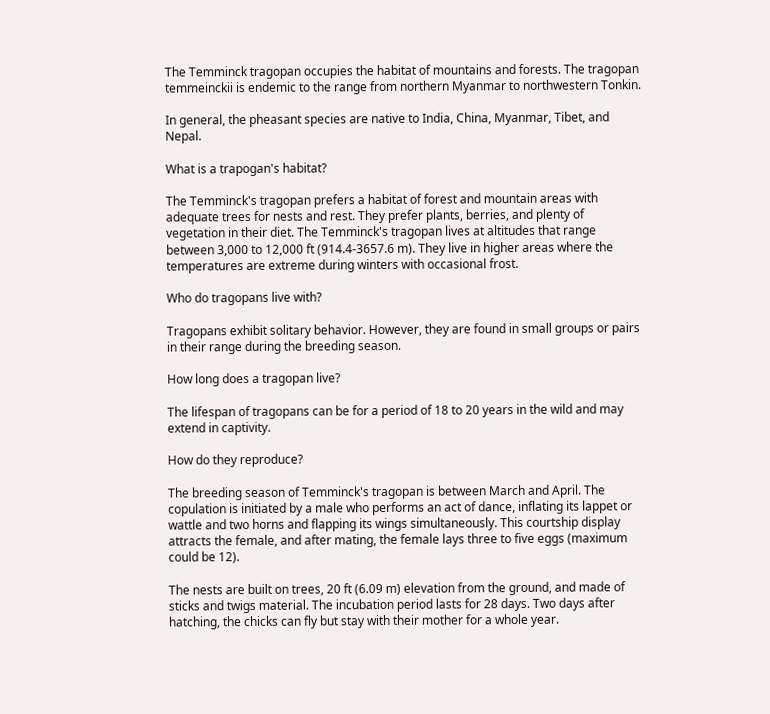The Temminck tragopan occupies the habitat of mountains and forests. The tragopan temmeinckii is endemic to the range from northern Myanmar to northwestern Tonkin.

In general, the pheasant species are native to India, China, Myanmar, Tibet, and Nepal.

What is a trapogan's habitat?

The Temminck's tragopan prefers a habitat of forest and mountain areas with adequate trees for nests and rest. They prefer plants, berries, and plenty of vegetation in their diet. The Temminck's tragopan lives at altitudes that range between 3,000 to 12,000 ft (914.4-3657.6 m). They live in higher areas where the temperatures are extreme during winters with occasional frost.

Who do tragopans live with?

Tragopans exhibit solitary behavior. However, they are found in small groups or pairs in their range during the breeding season.

How long does a tragopan live?

The lifespan of tragopans can be for a period of 18 to 20 years in the wild and may extend in captivity.

How do they reproduce?

The breeding season of Temminck's tragopan is between March and April. The copulation is initiated by a male who performs an act of dance, inflating its lappet or wattle and two horns and flapping its wings simultaneously. This courtship display attracts the female, and after mating, the female lays three to five eggs (maximum could be 12).

The nests are built on trees, 20 ft (6.09 m) elevation from the ground, and made of sticks and twigs material. The incubation period lasts for 28 days. Two days after hatching, the chicks can fly but stay with their mother for a whole year.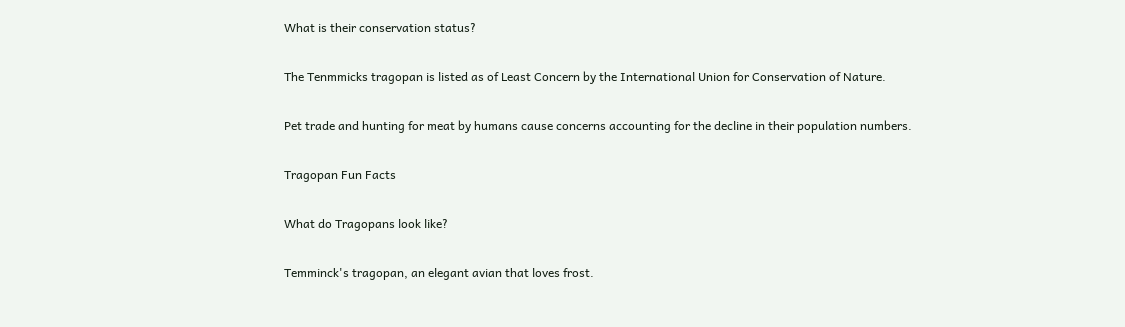What is their conservation status?

The Tenmmicks tragopan is listed as of Least Concern by the International Union for Conservation of Nature.

Pet trade and hunting for meat by humans cause concerns accounting for the decline in their population numbers.

Tragopan Fun Facts

What do Tragopans look like?

Temminck's tragopan, an elegant avian that loves frost.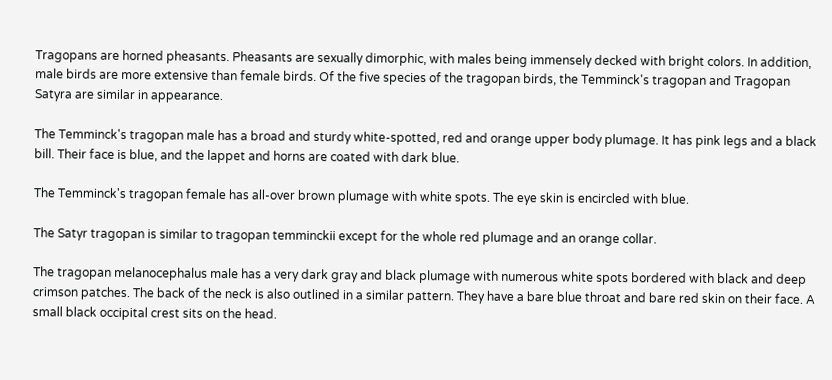Tragopans are horned pheasants. Pheasants are sexually dimorphic, with males being immensely decked with bright colors. In addition, male birds are more extensive than female birds. Of the five species of the tragopan birds, the Temminck's tragopan and Tragopan Satyra are similar in appearance.

The Temminck's tragopan male has a broad and sturdy white-spotted, red and orange upper body plumage. It has pink legs and a black bill. Their face is blue, and the lappet and horns are coated with dark blue.

The Temminck's tragopan female has all-over brown plumage with white spots. The eye skin is encircled with blue.

The Satyr tragopan is similar to tragopan temminckii except for the whole red plumage and an orange collar.

The tragopan melanocephalus male has a very dark gray and black plumage with numerous white spots bordered with black and deep crimson patches. The back of the neck is also outlined in a similar pattern. They have a bare blue throat and bare red skin on their face. A small black occipital crest sits on the head.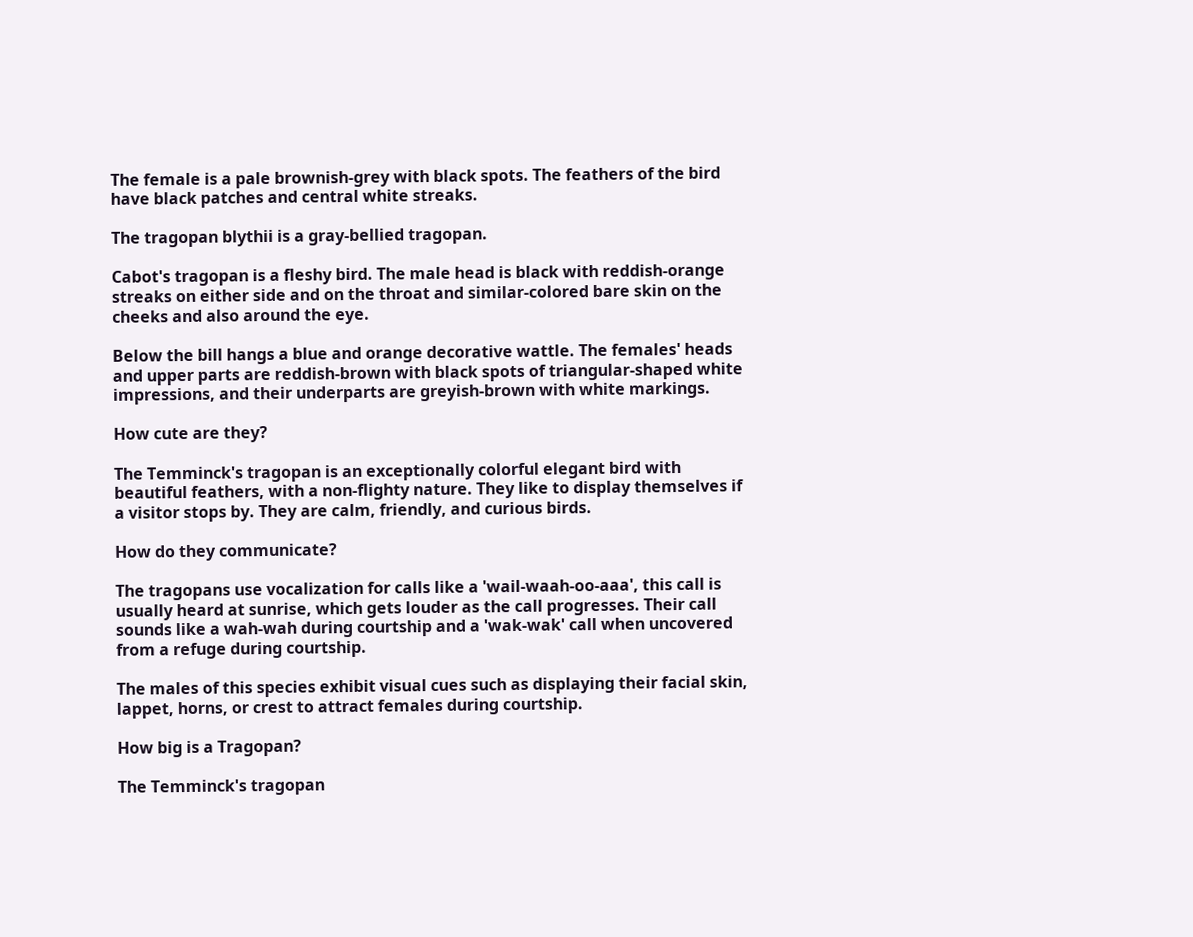The female is a pale brownish-grey with black spots. The feathers of the bird have black patches and central white streaks.

The tragopan blythii is a gray-bellied tragopan.

Cabot's tragopan is a fleshy bird. The male head is black with reddish-orange streaks on either side and on the throat and similar-colored bare skin on the cheeks and also around the eye.

Below the bill hangs a blue and orange decorative wattle. The females' heads and upper parts are reddish-brown with black spots of triangular-shaped white impressions, and their underparts are greyish-brown with white markings.

How cute are they?

The Temminck's tragopan is an exceptionally colorful elegant bird with beautiful feathers, with a non-flighty nature. They like to display themselves if a visitor stops by. They are calm, friendly, and curious birds.

How do they communicate?

The tragopans use vocalization for calls like a 'wail-waah-oo-aaa', this call is usually heard at sunrise, which gets louder as the call progresses. Their call sounds like a wah-wah during courtship and a 'wak-wak' call when uncovered from a refuge during courtship.

The males of this species exhibit visual cues such as displaying their facial skin, lappet, horns, or crest to attract females during courtship.

How big is a Tragopan?

The Temminck's tragopan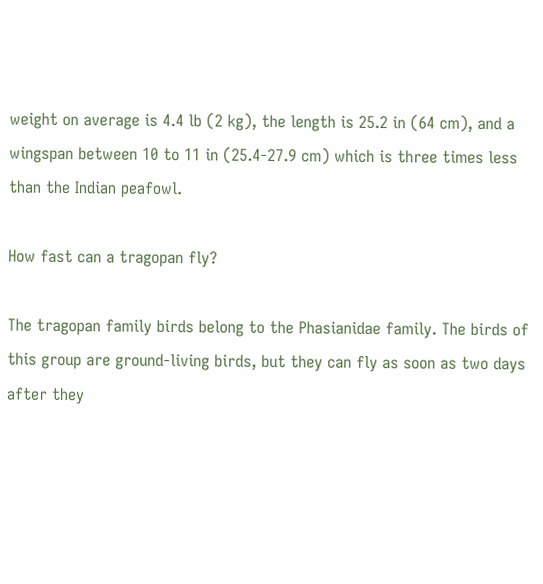weight on average is 4.4 lb (2 kg), the length is 25.2 in (64 cm), and a wingspan between 10 to 11 in (25.4-27.9 cm) which is three times less than the Indian peafowl.

How fast can a tragopan fly?

The tragopan family birds belong to the Phasianidae family. The birds of this group are ground-living birds, but they can fly as soon as two days after they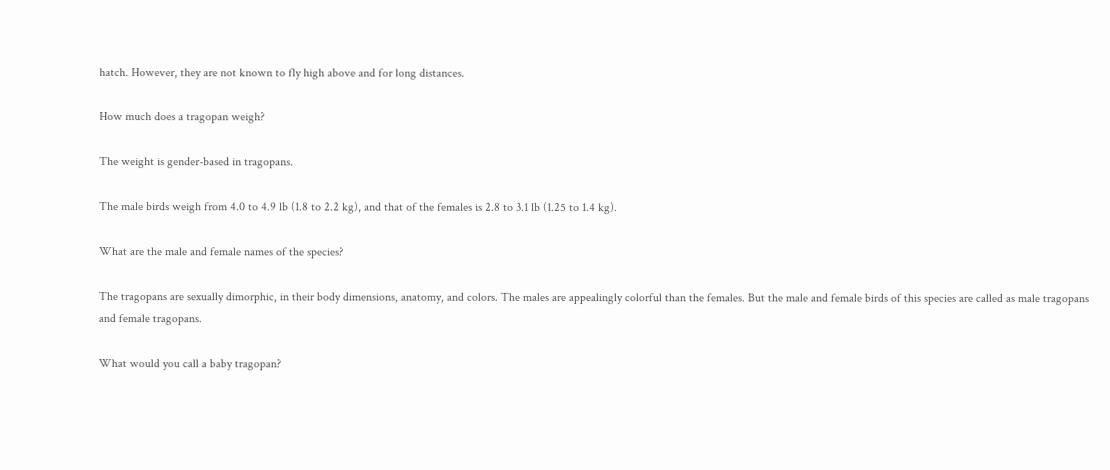hatch. However, they are not known to fly high above and for long distances.

How much does a tragopan weigh?

The weight is gender-based in tragopans.

The male birds weigh from 4.0 to 4.9 lb (1.8 to 2.2 kg), and that of the females is 2.8 to 3.1 lb (1.25 to 1.4 kg).

What are the male and female names of the species?

The tragopans are sexually dimorphic, in their body dimensions, anatomy, and colors. The males are appealingly colorful than the females. But the male and female birds of this species are called as male tragopans and female tragopans.

What would you call a baby tragopan?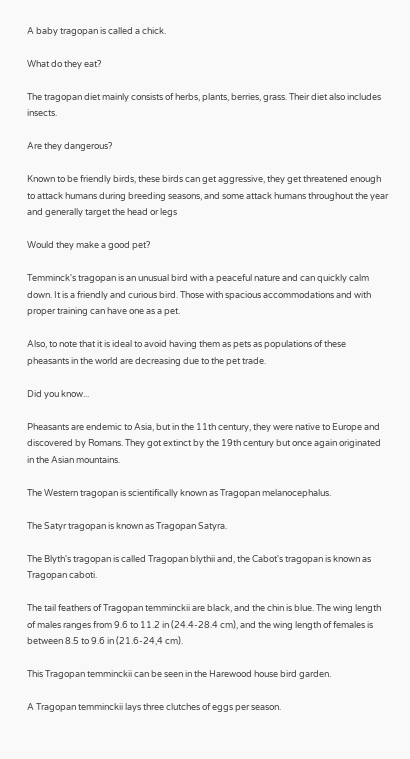A baby tragopan is called a chick.

What do they eat?

The tragopan diet mainly consists of herbs, plants, berries, grass. Their diet also includes insects.

Are they dangerous?

Known to be friendly birds, these birds can get aggressive, they get threatened enough to attack humans during breeding seasons, and some attack humans throughout the year and generally target the head or legs

Would they make a good pet?

Temminck's tragopan is an unusual bird with a peaceful nature and can quickly calm down. It is a friendly and curious bird. Those with spacious accommodations and with proper training can have one as a pet.

Also, to note that it is ideal to avoid having them as pets as populations of these pheasants in the world are decreasing due to the pet trade.

Did you know...

Pheasants are endemic to Asia, but in the 11th century, they were native to Europe and discovered by Romans. They got extinct by the 19th century but once again originated in the Asian mountains.

The Western tragopan is scientifically known as Tragopan melanocephalus.

The Satyr tragopan is known as Tragopan Satyra.

The Blyth's tragopan is called Tragopan blythii and, the Cabot's tragopan is known as Tragopan caboti.

The tail feathers of Tragopan temminckii are black, and the chin is blue. The wing length of males ranges from 9.6 to 11.2 in (24.4-28.4 cm), and the wing length of females is between 8.5 to 9.6 in (21.6-24,4 cm).

This Tragopan temminckii can be seen in the Harewood house bird garden.

A Tragopan temminckii lays three clutches of eggs per season.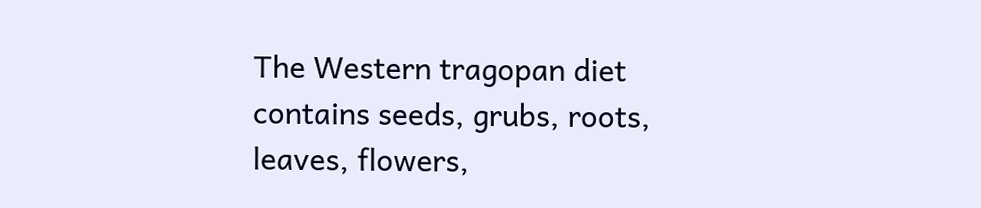The Western tragopan diet contains seeds, grubs, roots, leaves, flowers,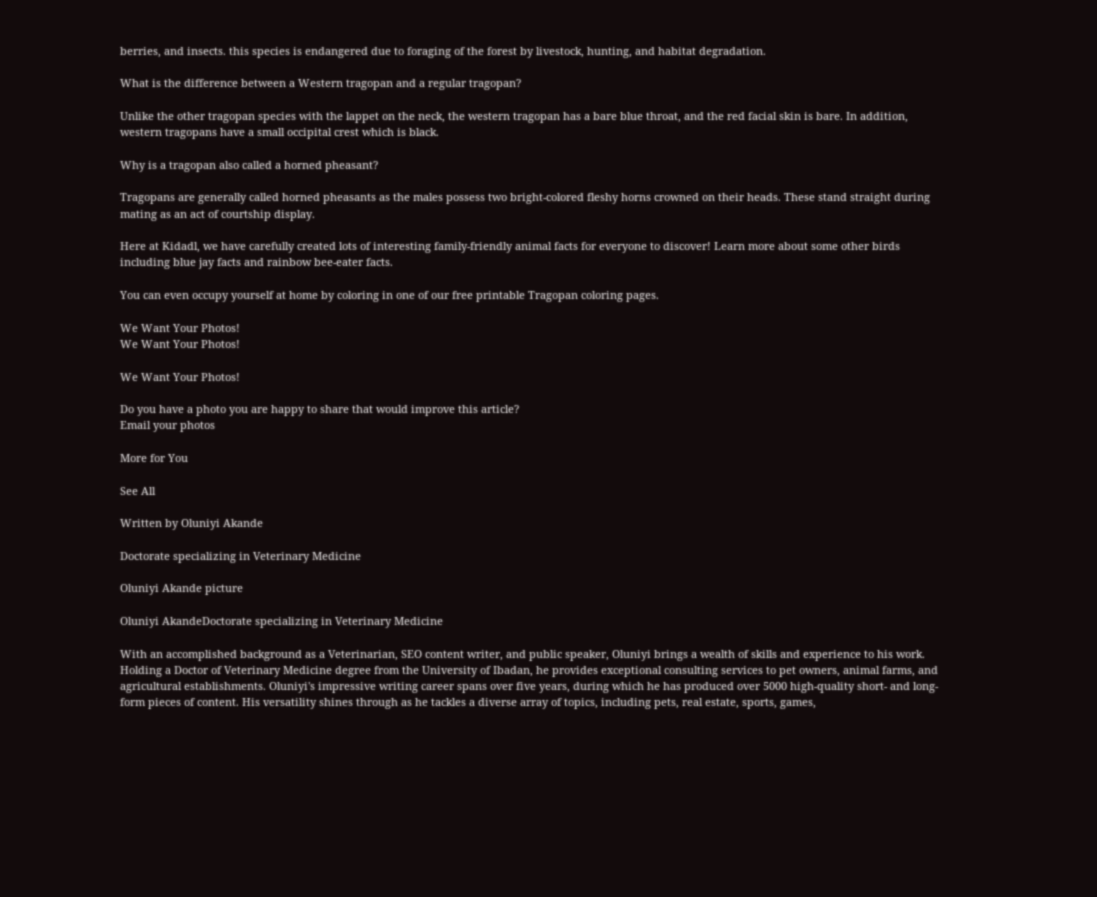berries, and insects. this species is endangered due to foraging of the forest by livestock, hunting, and habitat degradation.

What is the difference between a Western tragopan and a regular tragopan?

Unlike the other tragopan species with the lappet on the neck, the western tragopan has a bare blue throat, and the red facial skin is bare. In addition, western tragopans have a small occipital crest which is black.

Why is a tragopan also called a horned pheasant?

Tragopans are generally called horned pheasants as the males possess two bright-colored fleshy horns crowned on their heads. These stand straight during mating as an act of courtship display.

Here at Kidadl, we have carefully created lots of interesting family-friendly animal facts for everyone to discover! Learn more about some other birds including blue jay facts and rainbow bee-eater facts.

You can even occupy yourself at home by coloring in one of our free printable Tragopan coloring pages.

We Want Your Photos!
We Want Your Photos!

We Want Your Photos!

Do you have a photo you are happy to share that would improve this article?
Email your photos

More for You

See All

Written by Oluniyi Akande

Doctorate specializing in Veterinary Medicine

Oluniyi Akande picture

Oluniyi AkandeDoctorate specializing in Veterinary Medicine

With an accomplished background as a Veterinarian, SEO content writer, and public speaker, Oluniyi brings a wealth of skills and experience to his work. Holding a Doctor of Veterinary Medicine degree from the University of Ibadan, he provides exceptional consulting services to pet owners, animal farms, and agricultural establishments. Oluniyi's impressive writing career spans over five years, during which he has produced over 5000 high-quality short- and long-form pieces of content. His versatility shines through as he tackles a diverse array of topics, including pets, real estate, sports, games,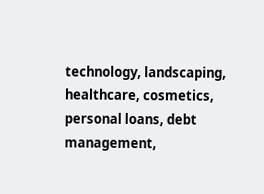technology, landscaping, healthcare, cosmetics, personal loans, debt management,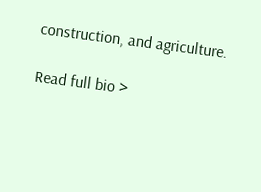construction, and agriculture.

Read full bio >